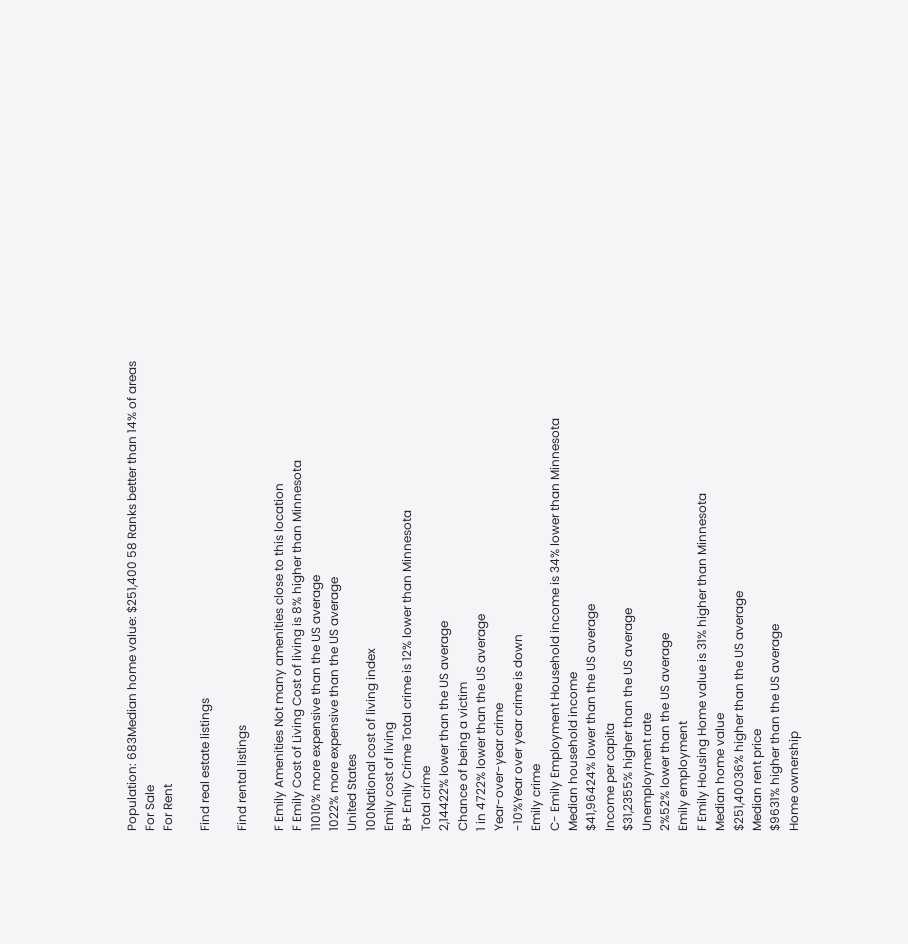Population: 683Median home value: $251,400 58 Ranks better than 14% of areas
For Sale
For Rent

Find real estate listings

Find rental listings

F Emily Amenities Not many amenities close to this location
F Emily Cost of Living Cost of living is 8% higher than Minnesota
11010% more expensive than the US average
1022% more expensive than the US average
United States
100National cost of living index
Emily cost of living
B+ Emily Crime Total crime is 12% lower than Minnesota
Total crime
2,14422% lower than the US average
Chance of being a victim
1 in 4722% lower than the US average
Year-over-year crime
-10%Year over year crime is down
Emily crime
C- Emily Employment Household income is 34% lower than Minnesota
Median household income
$41,96424% lower than the US average
Income per capita
$31,2355% higher than the US average
Unemployment rate
2%52% lower than the US average
Emily employment
F Emily Housing Home value is 31% higher than Minnesota
Median home value
$251,40036% higher than the US average
Median rent price
$9631% higher than the US average
Home ownership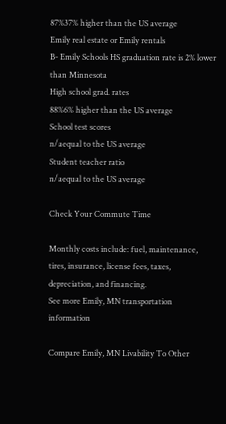87%37% higher than the US average
Emily real estate or Emily rentals
B- Emily Schools HS graduation rate is 2% lower than Minnesota
High school grad. rates
88%6% higher than the US average
School test scores
n/aequal to the US average
Student teacher ratio
n/aequal to the US average

Check Your Commute Time

Monthly costs include: fuel, maintenance, tires, insurance, license fees, taxes, depreciation, and financing.
See more Emily, MN transportation information

Compare Emily, MN Livability To Other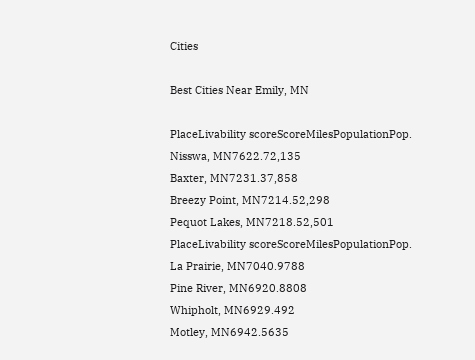Cities

Best Cities Near Emily, MN

PlaceLivability scoreScoreMilesPopulationPop.
Nisswa, MN7622.72,135
Baxter, MN7231.37,858
Breezy Point, MN7214.52,298
Pequot Lakes, MN7218.52,501
PlaceLivability scoreScoreMilesPopulationPop.
La Prairie, MN7040.9788
Pine River, MN6920.8808
Whipholt, MN6929.492
Motley, MN6942.5635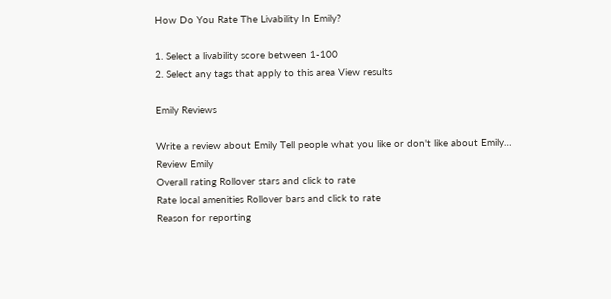How Do You Rate The Livability In Emily?

1. Select a livability score between 1-100
2. Select any tags that apply to this area View results

Emily Reviews

Write a review about Emily Tell people what you like or don't like about Emily…
Review Emily
Overall rating Rollover stars and click to rate
Rate local amenities Rollover bars and click to rate
Reason for reporting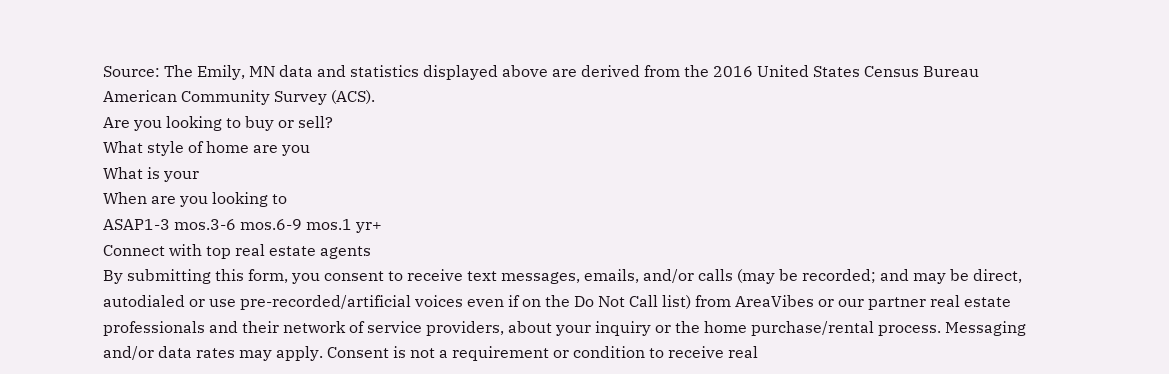Source: The Emily, MN data and statistics displayed above are derived from the 2016 United States Census Bureau American Community Survey (ACS).
Are you looking to buy or sell?
What style of home are you
What is your
When are you looking to
ASAP1-3 mos.3-6 mos.6-9 mos.1 yr+
Connect with top real estate agents
By submitting this form, you consent to receive text messages, emails, and/or calls (may be recorded; and may be direct, autodialed or use pre-recorded/artificial voices even if on the Do Not Call list) from AreaVibes or our partner real estate professionals and their network of service providers, about your inquiry or the home purchase/rental process. Messaging and/or data rates may apply. Consent is not a requirement or condition to receive real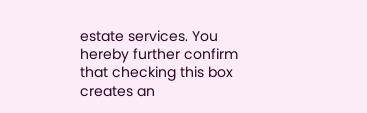estate services. You hereby further confirm that checking this box creates an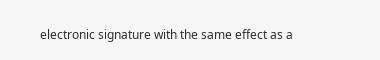electronic signature with the same effect as a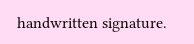handwritten signature.